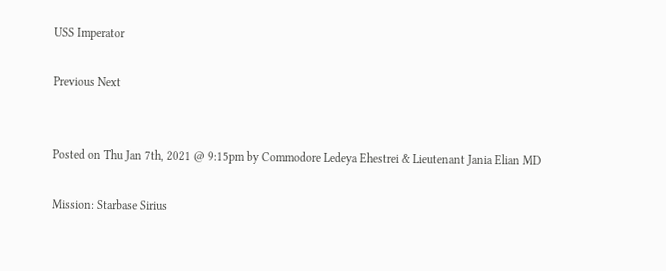USS Imperator

Previous Next


Posted on Thu Jan 7th, 2021 @ 9:15pm by Commodore Ledeya Ehestrei & Lieutenant Jania Elian MD

Mission: Starbase Sirius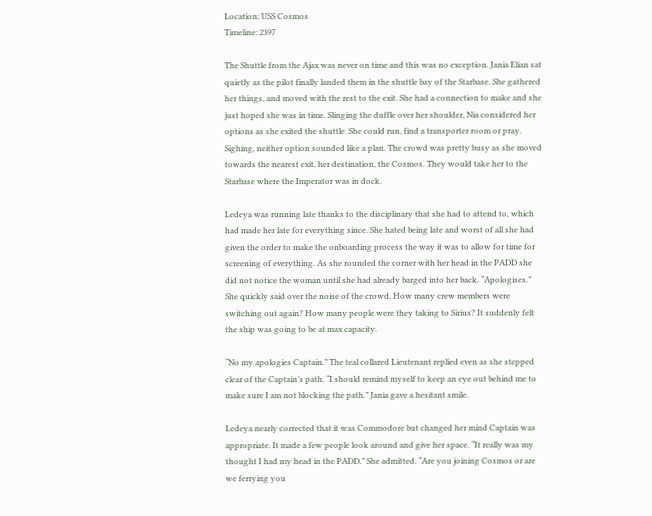Location: USS Cosmos
Timeline: 2397

The Shuttle from the Ajax was never on time and this was no exception. Jania Elian sat quietly as the pilot finally landed them in the shuttle bay of the Starbase. She gathered her things, and moved with the rest to the exit. She had a connection to make and she just hoped she was in time. Slinging the duffle over her shoulder, Nia considered her options as she exited the shuttle. She could run, find a transporter room or pray. Sighing, neither option sounded like a plan. The crowd was pretty busy as she moved towards the nearest exit, her destination, the Cosmos. They would take her to the Starbase where the Imperator was in dock.

Ledeya was running late thanks to the disciplinary that she had to attend to, which had made her late for everything since. She hated being late and worst of all she had given the order to make the onboarding process the way it was to allow for time for screening of everything. As she rounded the corner with her head in the PADD she did not notice the woman until she had already barged into her back. “Apologises.” She quickly said over the noise of the crowd. How many crew members were switching out again? How many people were they taking to Sirius? It suddenly felt the ship was going to be at max capacity.

“No my apologies Captain.” The teal collared Lieutenant replied even as she stepped clear of the Captain’s path. “I should remind myself to keep an eye out behind me to make sure I am not blocking the path.” Jania gave a hesitant smile.

Ledeya nearly corrected that it was Commodore but changed her mind Captain was appropriate. It made a few people look around and give her space. “It really was my thought I had my head in the PADD.” She admitted. “Are you joining Cosmos or are we ferrying you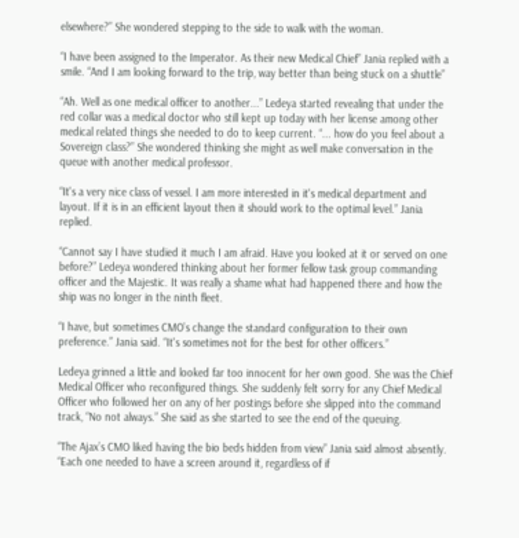elsewhere?” She wondered stepping to the side to walk with the woman.

“I have been assigned to the Imperator. As their new Medical Chief” Jania replied with a smile. “And I am looking forward to the trip, way better than being stuck on a shuttle”

“Ah. Well as one medical officer to another...” Ledeya started revealing that under the red collar was a medical doctor who still kept up today with her license among other medical related things she needed to do to keep current. “... how do you feel about a Sovereign class?” She wondered thinking she might as well make conversation in the queue with another medical professor.

“It's a very nice class of vessel. I am more interested in it's medical department and layout. If it is in an efficient layout then it should work to the optimal level.” Jania replied.

“Cannot say I have studied it much I am afraid. Have you looked at it or served on one before?” Ledeya wondered thinking about her former fellow task group commanding officer and the Majestic. It was really a shame what had happened there and how the ship was no longer in the ninth fleet.

“I have, but sometimes CMO’s change the standard configuration to their own preference.” Jania said. “It's sometimes not for the best for other officers.”

Ledeya grinned a little and looked far too innocent for her own good. She was the Chief Medical Officer who reconfigured things. She suddenly felt sorry for any Chief Medical Officer who followed her on any of her postings before she slipped into the command track, “No not always.” She said as she started to see the end of the queuing.

“The Ajax’s CMO liked having the bio beds hidden from view” Jania said almost absently. “Each one needed to have a screen around it, regardless of if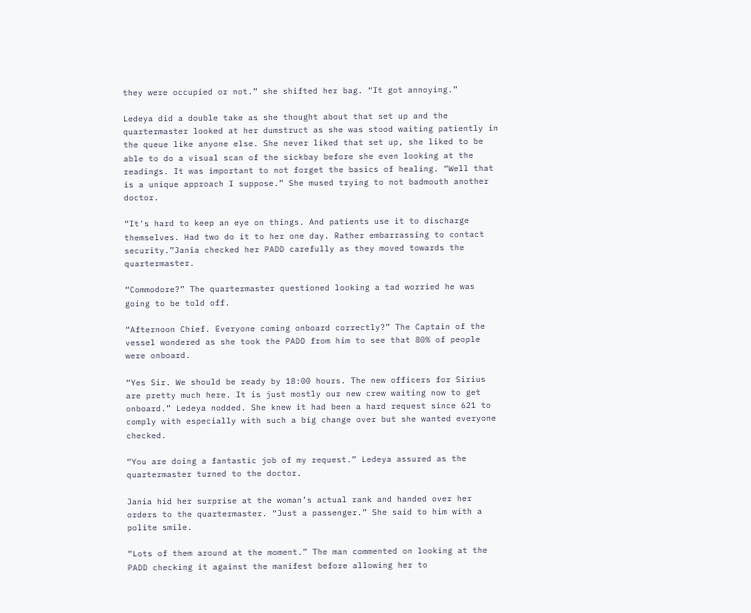they were occupied or not.” she shifted her bag. “It got annoying.”

Ledeya did a double take as she thought about that set up and the quartermaster looked at her dumstruct as she was stood waiting patiently in the queue like anyone else. She never liked that set up, she liked to be able to do a visual scan of the sickbay before she even looking at the readings. It was important to not forget the basics of healing. “Well that is a unique approach I suppose.” She mused trying to not badmouth another doctor.

“It's hard to keep an eye on things. And patients use it to discharge themselves. Had two do it to her one day. Rather embarrassing to contact security.”Jania checked her PADD carefully as they moved towards the quartermaster.

“Commodore?” The quartermaster questioned looking a tad worried he was going to be told off.

“Afternoon Chief. Everyone coming onboard correctly?” The Captain of the vessel wondered as she took the PADD from him to see that 80% of people were onboard.

“Yes Sir. We should be ready by 18:00 hours. The new officers for Sirius are pretty much here. It is just mostly our new crew waiting now to get onboard.” Ledeya nodded. She knew it had been a hard request since 621 to comply with especially with such a big change over but she wanted everyone checked.

“You are doing a fantastic job of my request.” Ledeya assured as the quartermaster turned to the doctor.

Jania hid her surprise at the woman’s actual rank and handed over her orders to the quartermaster. “Just a passenger.” She said to him with a polite smile.

“Lots of them around at the moment.” The man commented on looking at the PADD checking it against the manifest before allowing her to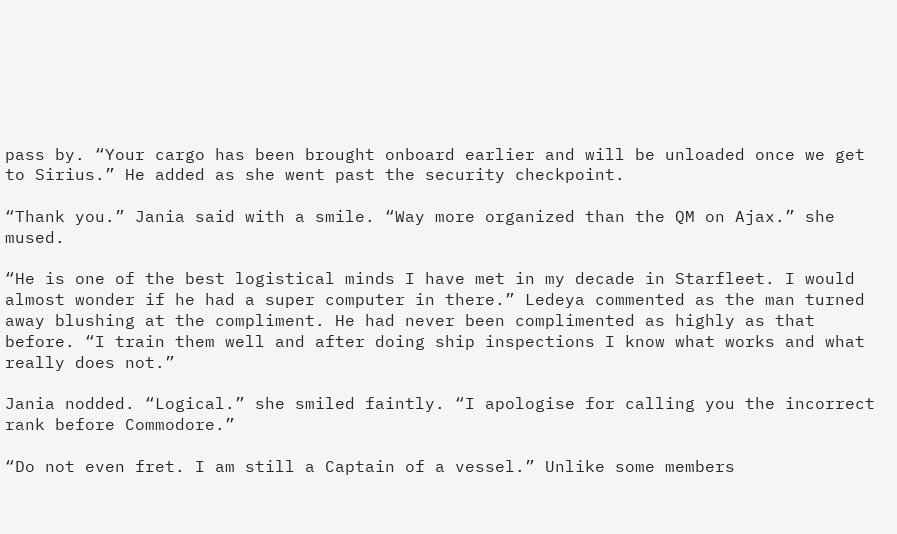pass by. “Your cargo has been brought onboard earlier and will be unloaded once we get to Sirius.” He added as she went past the security checkpoint.

“Thank you.” Jania said with a smile. “Way more organized than the QM on Ajax.” she mused.

“He is one of the best logistical minds I have met in my decade in Starfleet. I would almost wonder if he had a super computer in there.” Ledeya commented as the man turned away blushing at the compliment. He had never been complimented as highly as that before. “I train them well and after doing ship inspections I know what works and what really does not.”

Jania nodded. “Logical.” she smiled faintly. “I apologise for calling you the incorrect rank before Commodore.”

“Do not even fret. I am still a Captain of a vessel.” Unlike some members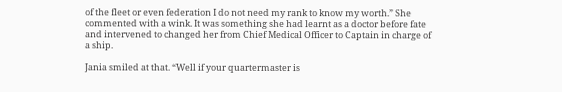of the fleet or even federation I do not need my rank to know my worth.” She commented with a wink. It was something she had learnt as a doctor before fate and intervened to changed her from Chief Medical Officer to Captain in charge of a ship.

Jania smiled at that. “Well if your quartermaster is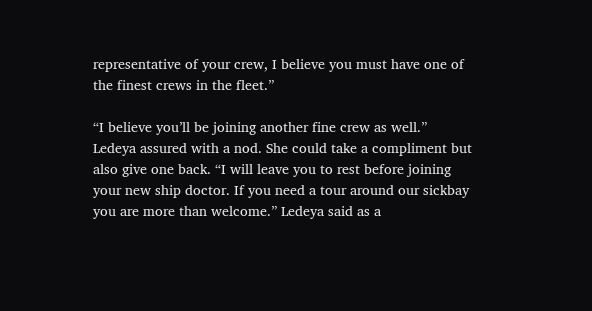representative of your crew, I believe you must have one of the finest crews in the fleet.”

“I believe you’ll be joining another fine crew as well.” Ledeya assured with a nod. She could take a compliment but also give one back. “I will leave you to rest before joining your new ship doctor. If you need a tour around our sickbay you are more than welcome.” Ledeya said as a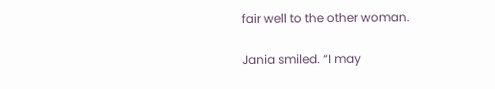fair well to the other woman.

Jania smiled. “I may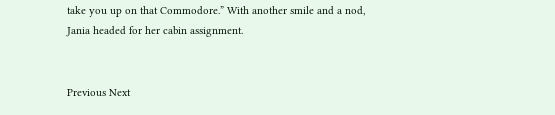take you up on that Commodore.” With another smile and a nod, Jania headed for her cabin assignment.


Previous Next